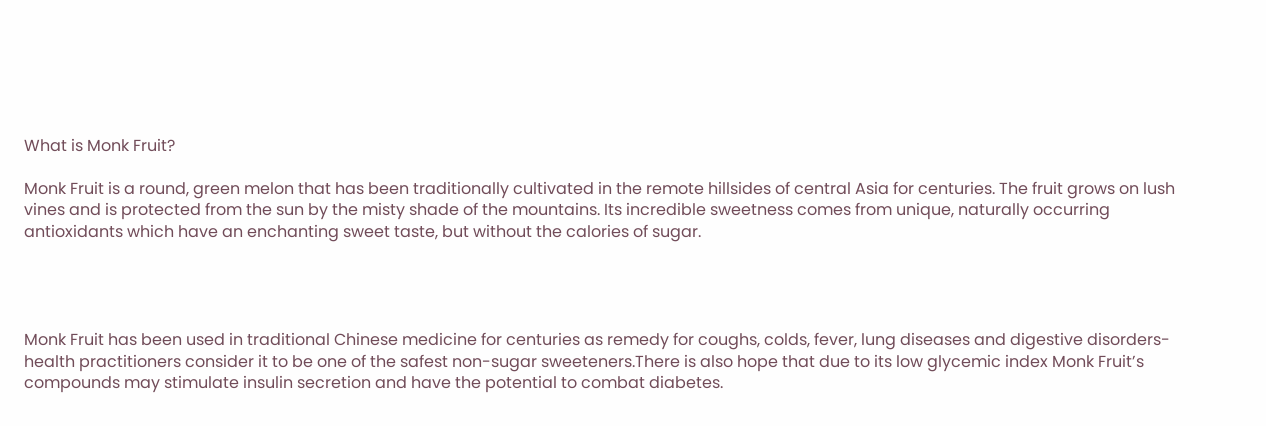What is Monk Fruit?

Monk Fruit is a round, green melon that has been traditionally cultivated in the remote hillsides of central Asia for centuries. The fruit grows on lush vines and is protected from the sun by the misty shade of the mountains. Its incredible sweetness comes from unique, naturally occurring antioxidants which have an enchanting sweet taste, but without the calories of sugar.




Monk Fruit has been used in traditional Chinese medicine for centuries as remedy for coughs, colds, fever, lung diseases and digestive disorders-health practitioners consider it to be one of the safest non-sugar sweeteners.There is also hope that due to its low glycemic index Monk Fruit’s compounds may stimulate insulin secretion and have the potential to combat diabetes.